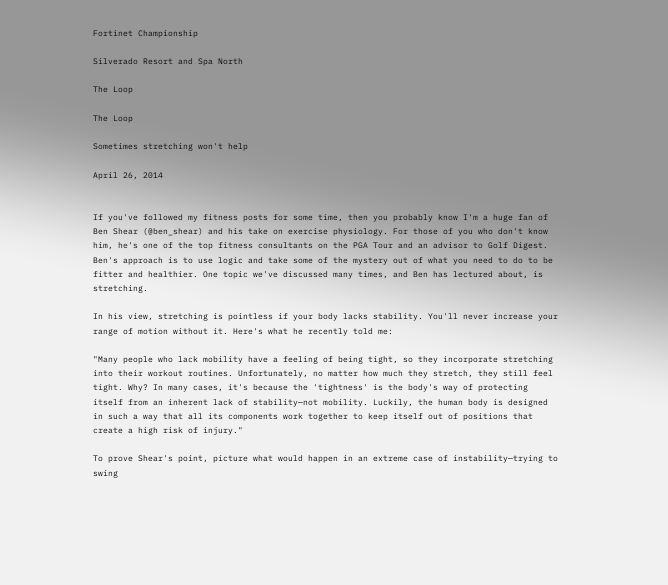Fortinet Championship

Silverado Resort and Spa North

The Loop

The Loop

Sometimes stretching won't help

April 26, 2014


If you've followed my fitness posts for some time, then you probably know I'm a huge fan of Ben Shear (@ben_shear) and his take on exercise physiology. For those of you who don't know him, he's one of the top fitness consultants on the PGA Tour and an advisor to Golf Digest. Ben's approach is to use logic and take some of the mystery out of what you need to do to be fitter and healthier. One topic we've discussed many times, and Ben has lectured about, is stretching.

In his view, stretching is pointless if your body lacks stability. You'll never increase your range of motion without it. Here's what he recently told me:

"Many people who lack mobility have a feeling of being tight, so they incorporate stretching into their workout routines. Unfortunately, no matter how much they stretch, they still feel tight. Why? In many cases, it's because the 'tightness' is the body's way of protecting itself from an inherent lack of stability—not mobility. Luckily, the human body is designed in such a way that all its components work together to keep itself out of positions that create a high risk of injury."

To prove Shear's point, picture what would happen in an extreme case of instability—trying to swing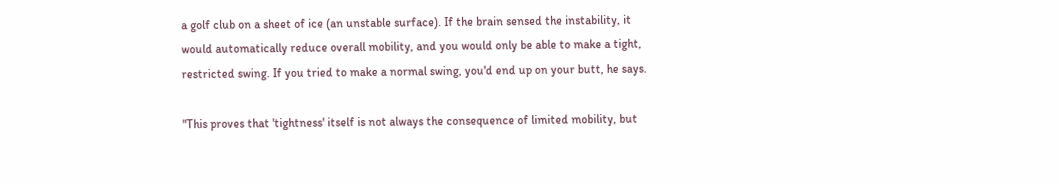a golf club on a sheet of ice (an unstable surface). If the brain sensed the instability, it would automatically reduce overall mobility, and you would only be able to make a tight, restricted swing. If you tried to make a normal swing, you'd end up on your butt, he says.

"This proves that 'tightness' itself is not always the consequence of limited mobility, but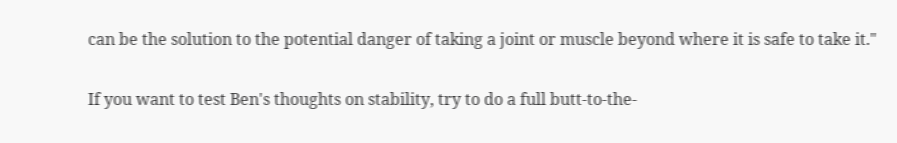can be the solution to the potential danger of taking a joint or muscle beyond where it is safe to take it."

If you want to test Ben's thoughts on stability, try to do a full butt-to-the-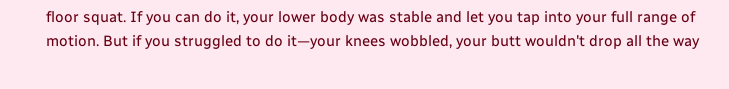floor squat. If you can do it, your lower body was stable and let you tap into your full range of motion. But if you struggled to do it—your knees wobbled, your butt wouldn't drop all the way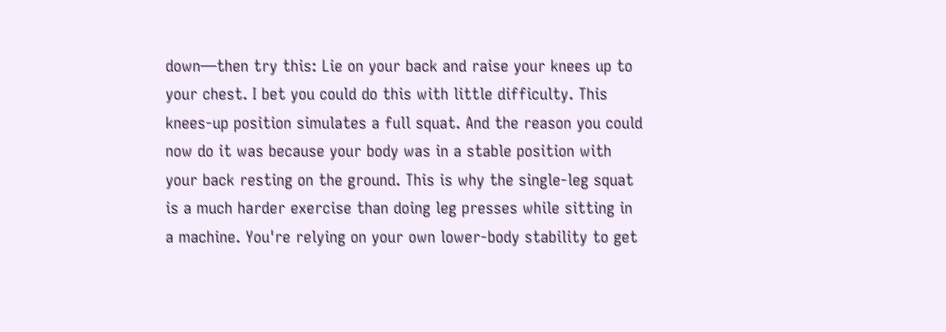down—then try this: Lie on your back and raise your knees up to your chest. I bet you could do this with little difficulty. This knees-up position simulates a full squat. And the reason you could now do it was because your body was in a stable position with your back resting on the ground. This is why the single-leg squat is a much harder exercise than doing leg presses while sitting in a machine. You're relying on your own lower-body stability to get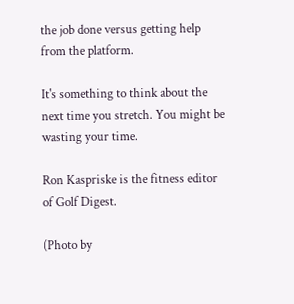the job done versus getting help from the platform.

It's something to think about the next time you stretch. You might be wasting your time.

Ron Kaspriske is the fitness editor of Golf Digest.

(Photo by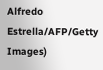Alfredo Estrella/AFP/Getty Images)